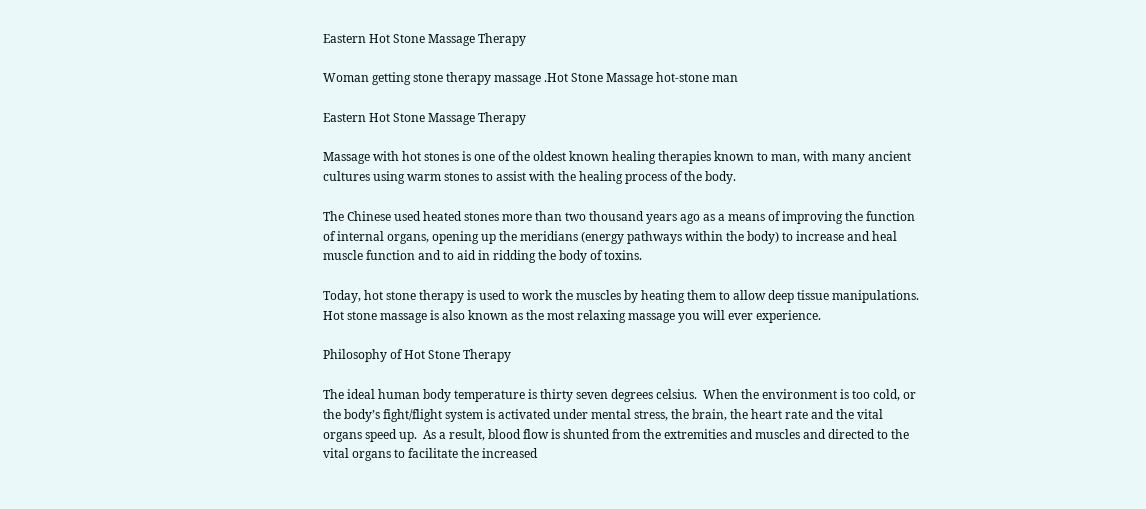Eastern Hot Stone Massage Therapy

Woman getting stone therapy massage .Hot Stone Massage hot-stone man

Eastern Hot Stone Massage Therapy

Massage with hot stones is one of the oldest known healing therapies known to man, with many ancient cultures using warm stones to assist with the healing process of the body.

The Chinese used heated stones more than two thousand years ago as a means of improving the function of internal organs, opening up the meridians (energy pathways within the body) to increase and heal muscle function and to aid in ridding the body of toxins.

Today, hot stone therapy is used to work the muscles by heating them to allow deep tissue manipulations.  Hot stone massage is also known as the most relaxing massage you will ever experience.

Philosophy of Hot Stone Therapy

The ideal human body temperature is thirty seven degrees celsius.  When the environment is too cold, or the body’s fight/flight system is activated under mental stress, the brain, the heart rate and the vital organs speed up.  As a result, blood flow is shunted from the extremities and muscles and directed to the vital organs to facilitate the increased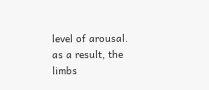level of arousal.  as a result, the limbs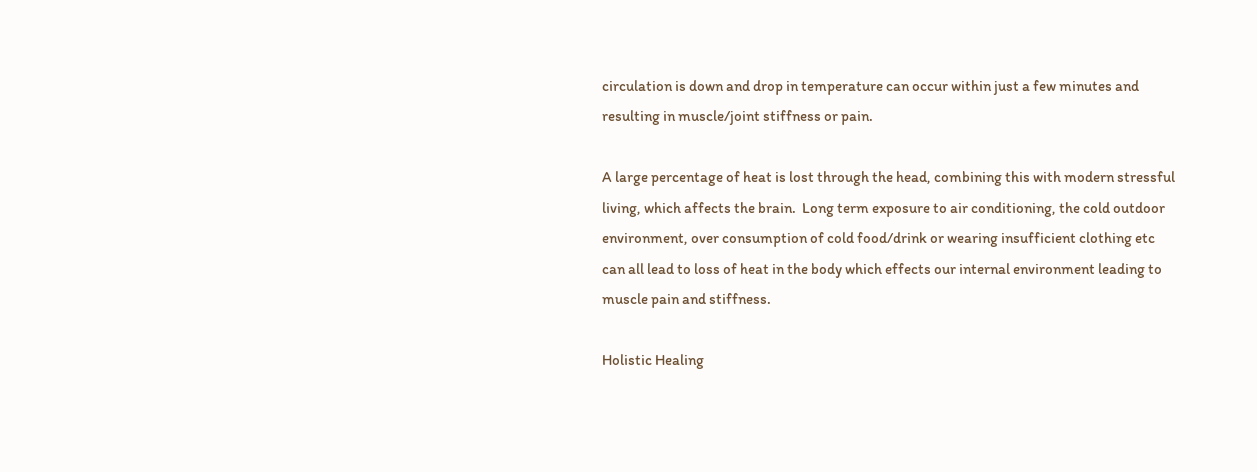circulation is down and drop in temperature can occur within just a few minutes and resulting in muscle/joint stiffness or pain.

A large percentage of heat is lost through the head, combining this with modern stressful living, which affects the brain.  Long term exposure to air conditioning, the cold outdoor environment, over consumption of cold food/drink or wearing insufficient clothing etc can all lead to loss of heat in the body which effects our internal environment leading to muscle pain and stiffness.

Holistic Healing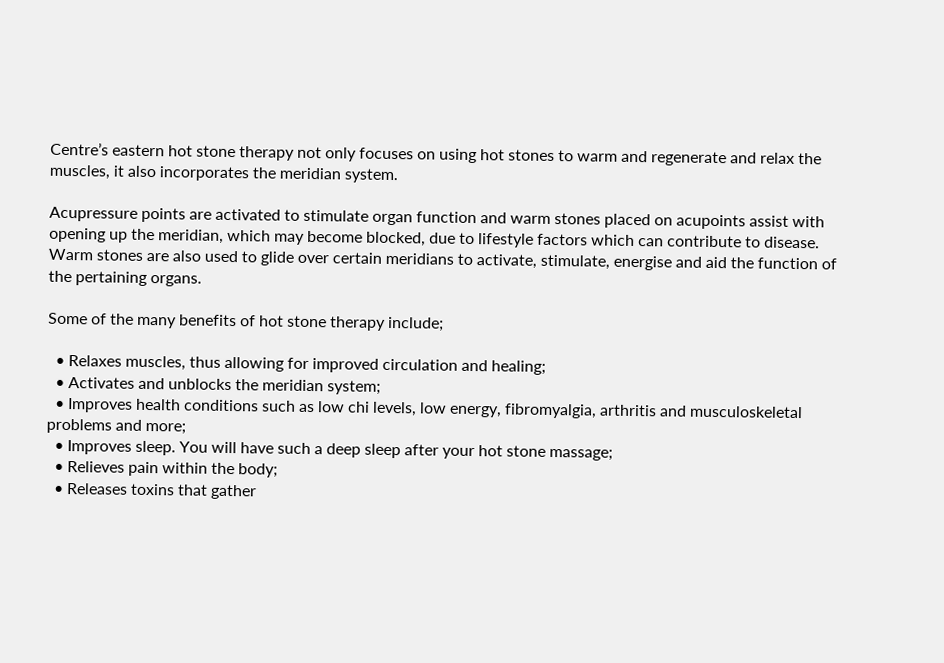Centre’s eastern hot stone therapy not only focuses on using hot stones to warm and regenerate and relax the muscles, it also incorporates the meridian system.

Acupressure points are activated to stimulate organ function and warm stones placed on acupoints assist with opening up the meridian, which may become blocked, due to lifestyle factors which can contribute to disease.  Warm stones are also used to glide over certain meridians to activate, stimulate, energise and aid the function of the pertaining organs.

Some of the many benefits of hot stone therapy include;

  • Relaxes muscles, thus allowing for improved circulation and healing;
  • Activates and unblocks the meridian system;
  • Improves health conditions such as low chi levels, low energy, fibromyalgia, arthritis and musculoskeletal problems and more;
  • Improves sleep. You will have such a deep sleep after your hot stone massage;
  • Relieves pain within the body;
  • Releases toxins that gather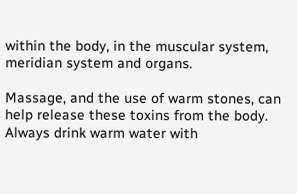within the body, in the muscular system, meridian system and organs.

Massage, and the use of warm stones, can help release these toxins from the body.  Always drink warm water with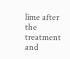lime after the treatment and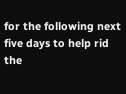for the following next five days to help rid the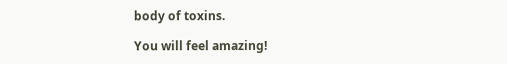body of toxins.

You will feel amazing!